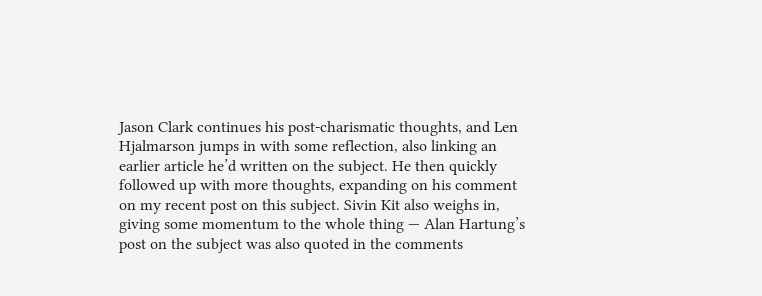Jason Clark continues his post-charismatic thoughts, and Len Hjalmarson jumps in with some reflection, also linking an earlier article he’d written on the subject. He then quickly followed up with more thoughts, expanding on his comment on my recent post on this subject. Sivin Kit also weighs in, giving some momentum to the whole thing — Alan Hartung’s post on the subject was also quoted in the comments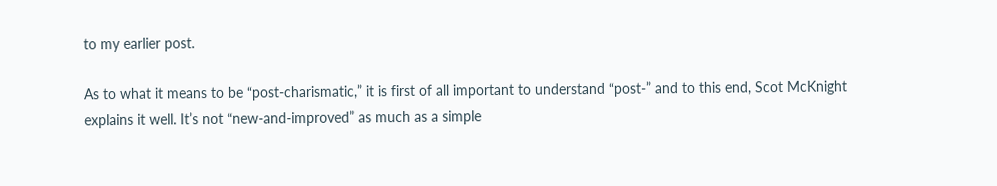to my earlier post.

As to what it means to be “post-charismatic,” it is first of all important to understand “post-” and to this end, Scot McKnight explains it well. It’s not “new-and-improved” as much as a simple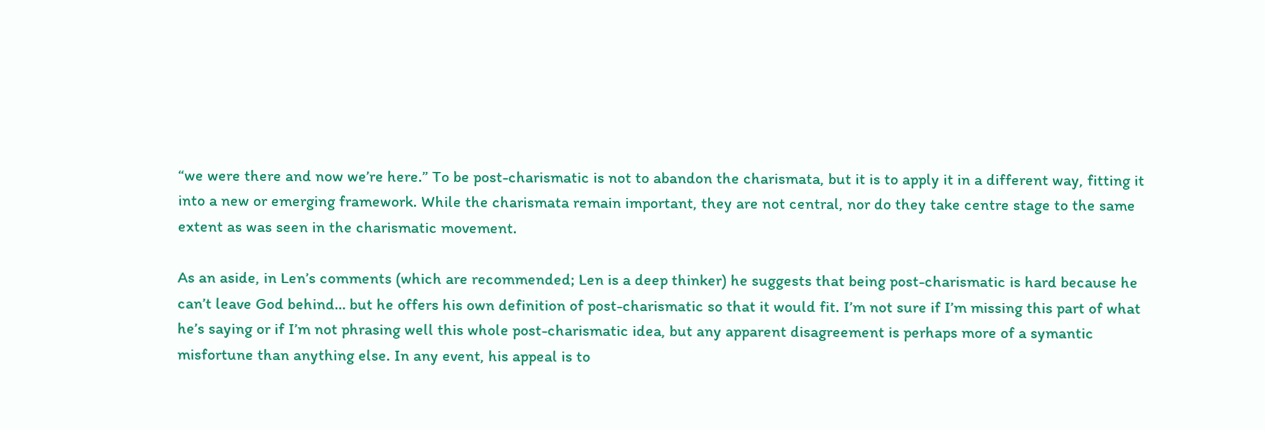“we were there and now we’re here.” To be post-charismatic is not to abandon the charismata, but it is to apply it in a different way, fitting it into a new or emerging framework. While the charismata remain important, they are not central, nor do they take centre stage to the same extent as was seen in the charismatic movement.

As an aside, in Len’s comments (which are recommended; Len is a deep thinker) he suggests that being post-charismatic is hard because he can’t leave God behind… but he offers his own definition of post-charismatic so that it would fit. I’m not sure if I’m missing this part of what he’s saying or if I’m not phrasing well this whole post-charismatic idea, but any apparent disagreement is perhaps more of a symantic misfortune than anything else. In any event, his appeal is to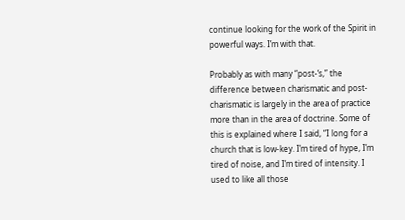continue looking for the work of the Spirit in powerful ways. I’m with that.

Probably as with many “post-‘s,” the difference between charismatic and post-charismatic is largely in the area of practice more than in the area of doctrine. Some of this is explained where I said, “I long for a church that is low-key. I’m tired of hype, I’m tired of noise, and I’m tired of intensity. I used to like all those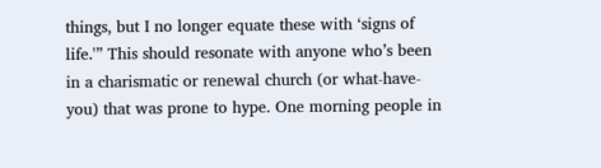things, but I no longer equate these with ‘signs of life.'” This should resonate with anyone who’s been in a charismatic or renewal church (or what-have-you) that was prone to hype. One morning people in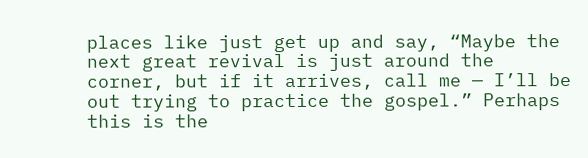places like just get up and say, “Maybe the next great revival is just around the corner, but if it arrives, call me — I’ll be out trying to practice the gospel.” Perhaps this is the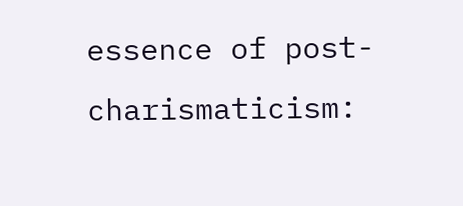essence of post-charismaticism: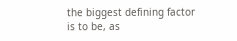the biggest defining factor is to be, as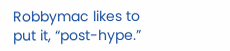Robbymac likes to put it, “post-hype.”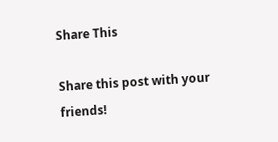Share This

Share this post with your friends!